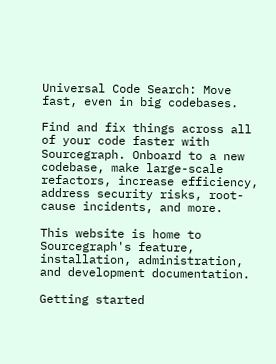Universal Code Search: Move fast, even in big codebases.

Find and fix things across all of your code faster with Sourcegraph. Onboard to a new codebase, make large-scale refactors, increase efficiency, address security risks, root-cause incidents, and more.

This website is home to Sourcegraph's feature, installation, administration, and development documentation.

Getting started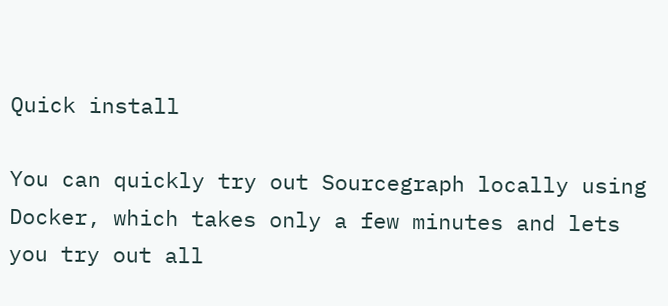Quick install

You can quickly try out Sourcegraph locally using Docker, which takes only a few minutes and lets you try out all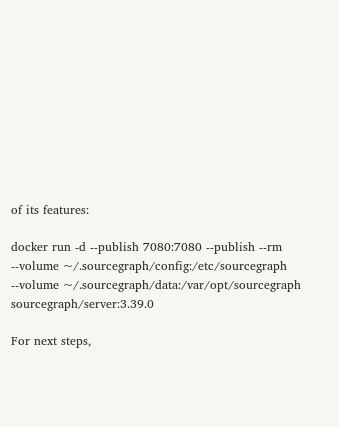of its features:

docker run -d --publish 7080:7080 --publish --rm --volume ~/.sourcegraph/config:/etc/sourcegraph --volume ~/.sourcegraph/data:/var/opt/sourcegraph sourcegraph/server:3.39.0

For next steps,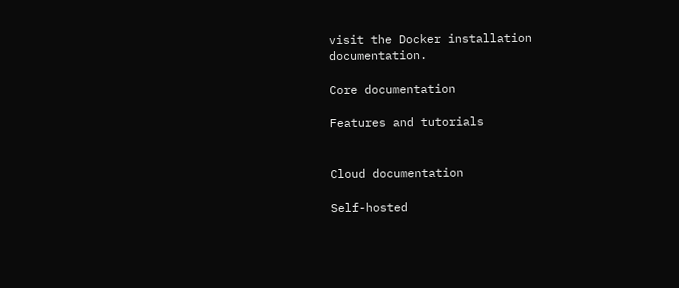visit the Docker installation documentation.

Core documentation

Features and tutorials


Cloud documentation

Self-hosted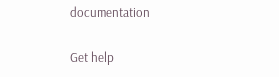documentation

Get help